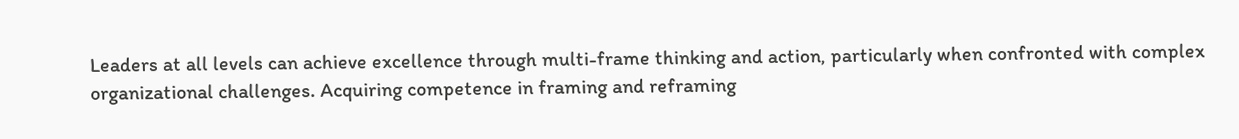Leaders at all levels can achieve excellence through multi-frame thinking and action, particularly when confronted with complex organizational challenges. Acquiring competence in framing and reframing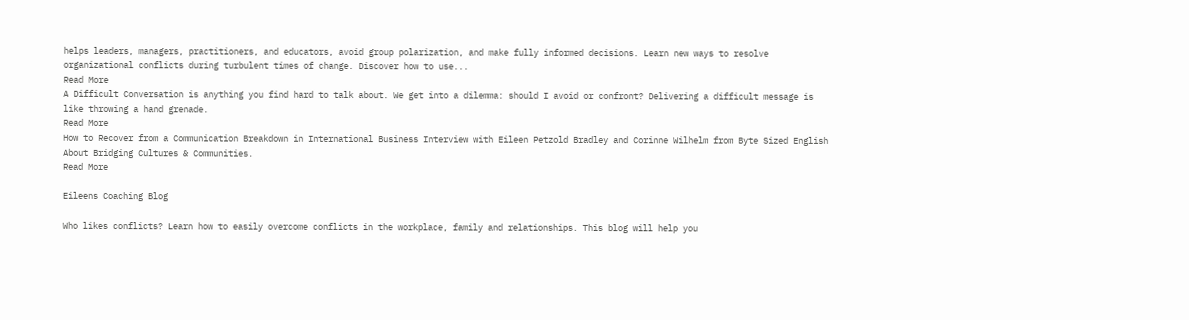helps leaders, managers, practitioners, and educators, avoid group polarization, and make fully informed decisions. Learn new ways to resolve organizational conflicts during turbulent times of change. Discover how to use...
Read More
A Difficult Conversation is anything you find hard to talk about. We get into a dilemma: should I avoid or confront? Delivering a difficult message is like throwing a hand grenade.
Read More
How to Recover from a Communication Breakdown in International Business Interview with Eileen Petzold Bradley and Corinne Wilhelm from Byte Sized English About Bridging Cultures & Communities.
Read More

Eileens Coaching Blog

Who likes conflicts? Learn how to easily overcome conflicts in the workplace, family and relationships. This blog will help you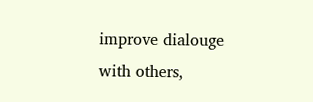improve dialouge with others,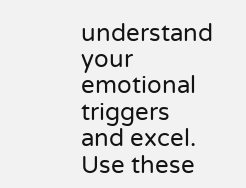understand your emotional triggers and excel. Use these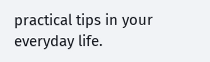practical tips in your everyday life.